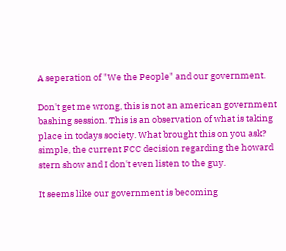A seperation of "We the People" and our government.

Don't get me wrong, this is not an american government bashing session. This is an observation of what is taking place in todays society. What brought this on you ask? simple, the current FCC decision regarding the howard stern show and I don't even listen to the guy.

It seems like our government is becoming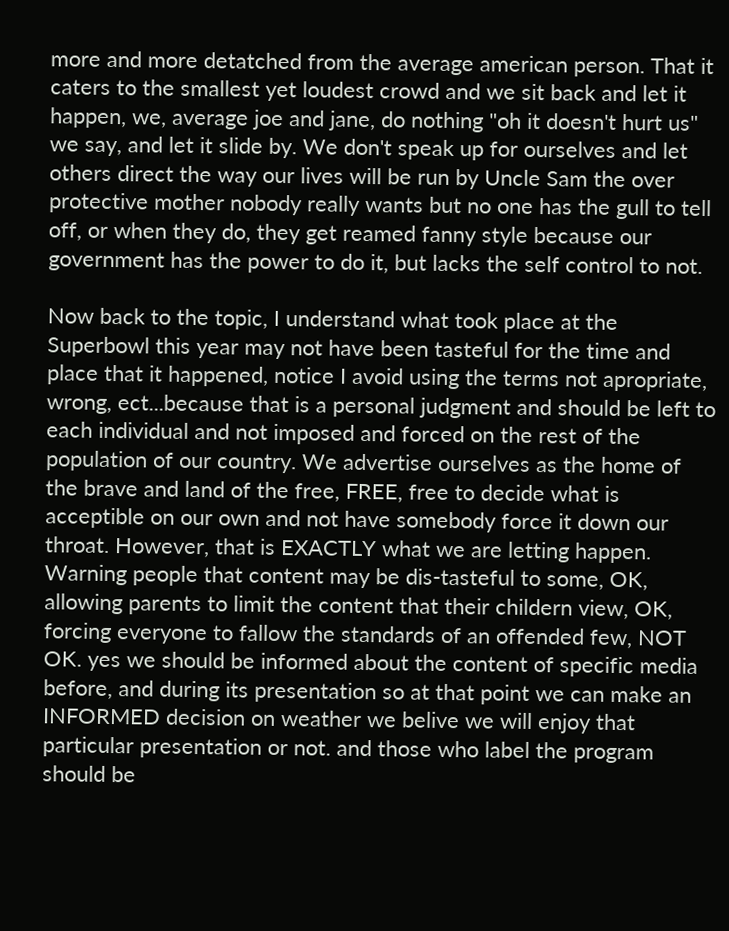more and more detatched from the average american person. That it caters to the smallest yet loudest crowd and we sit back and let it happen, we, average joe and jane, do nothing "oh it doesn't hurt us" we say, and let it slide by. We don't speak up for ourselves and let others direct the way our lives will be run by Uncle Sam the over protective mother nobody really wants but no one has the gull to tell off, or when they do, they get reamed fanny style because our government has the power to do it, but lacks the self control to not.

Now back to the topic, I understand what took place at the Superbowl this year may not have been tasteful for the time and place that it happened, notice I avoid using the terms not apropriate, wrong, ect...because that is a personal judgment and should be left to each individual and not imposed and forced on the rest of the population of our country. We advertise ourselves as the home of the brave and land of the free, FREE, free to decide what is acceptible on our own and not have somebody force it down our throat. However, that is EXACTLY what we are letting happen. Warning people that content may be dis-tasteful to some, OK, allowing parents to limit the content that their childern view, OK, forcing everyone to fallow the standards of an offended few, NOT OK. yes we should be informed about the content of specific media before, and during its presentation so at that point we can make an INFORMED decision on weather we belive we will enjoy that particular presentation or not. and those who label the program should be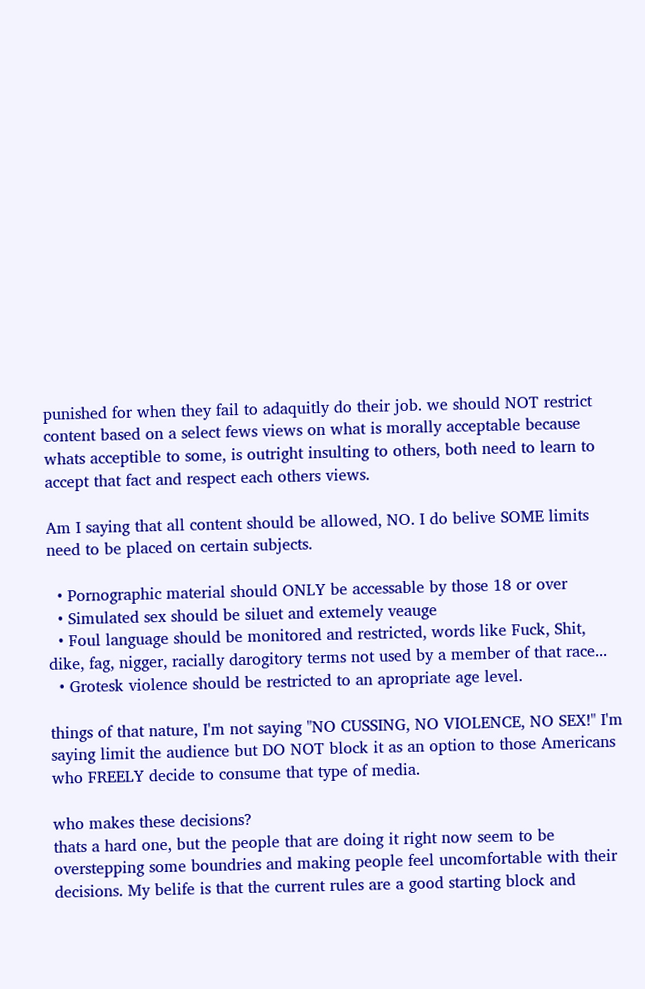punished for when they fail to adaquitly do their job. we should NOT restrict content based on a select fews views on what is morally acceptable because whats acceptible to some, is outright insulting to others, both need to learn to accept that fact and respect each others views.

Am I saying that all content should be allowed, NO. I do belive SOME limits need to be placed on certain subjects.

  • Pornographic material should ONLY be accessable by those 18 or over
  • Simulated sex should be siluet and extemely veauge
  • Foul language should be monitored and restricted, words like Fuck, Shit, dike, fag, nigger, racially darogitory terms not used by a member of that race...
  • Grotesk violence should be restricted to an apropriate age level.

things of that nature, I'm not saying "NO CUSSING, NO VIOLENCE, NO SEX!" I'm saying limit the audience but DO NOT block it as an option to those Americans who FREELY decide to consume that type of media.

who makes these decisions?
thats a hard one, but the people that are doing it right now seem to be overstepping some boundries and making people feel uncomfortable with their decisions. My belife is that the current rules are a good starting block and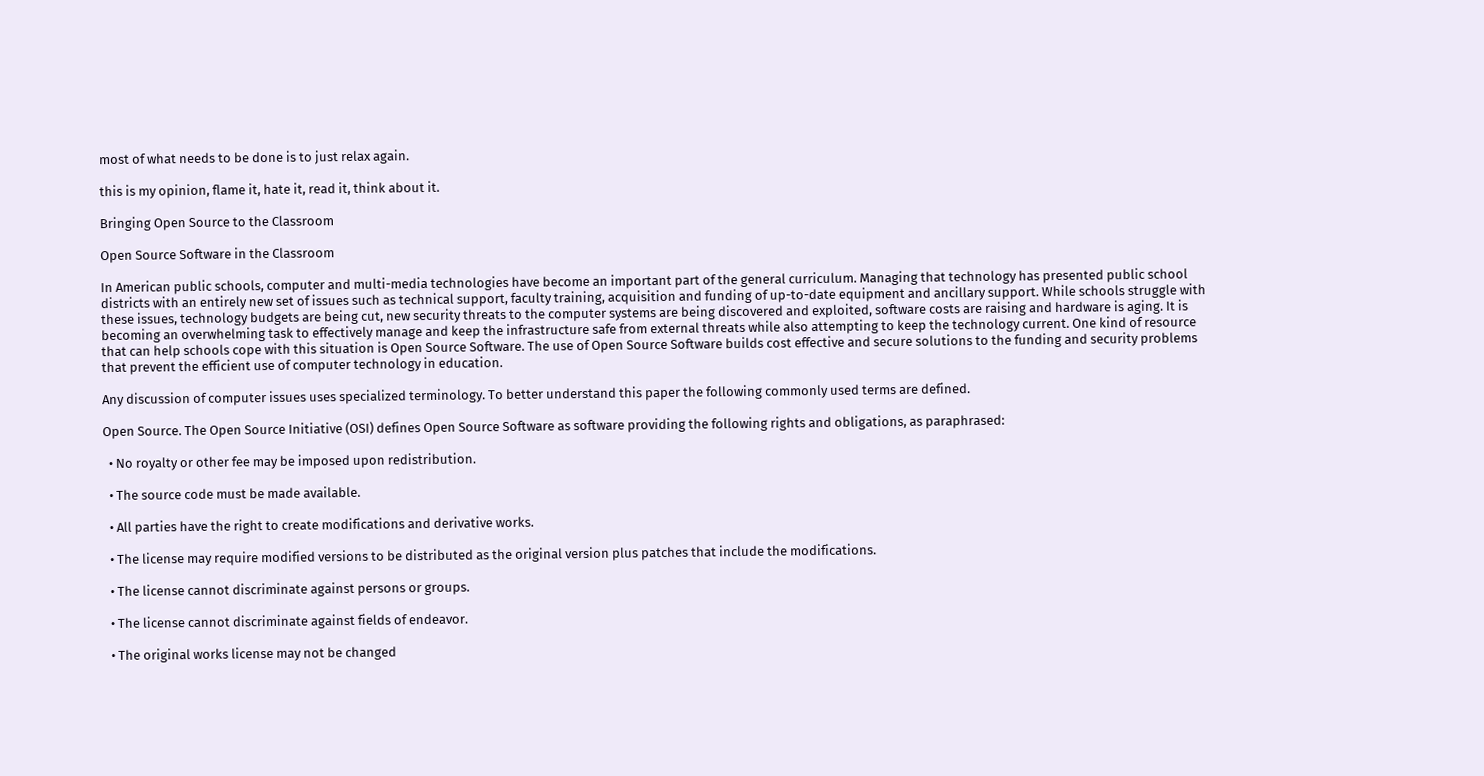most of what needs to be done is to just relax again.

this is my opinion, flame it, hate it, read it, think about it.

Bringing Open Source to the Classroom

Open Source Software in the Classroom

In American public schools, computer and multi-media technologies have become an important part of the general curriculum. Managing that technology has presented public school districts with an entirely new set of issues such as technical support, faculty training, acquisition and funding of up-to-date equipment and ancillary support. While schools struggle with these issues, technology budgets are being cut, new security threats to the computer systems are being discovered and exploited, software costs are raising and hardware is aging. It is becoming an overwhelming task to effectively manage and keep the infrastructure safe from external threats while also attempting to keep the technology current. One kind of resource that can help schools cope with this situation is Open Source Software. The use of Open Source Software builds cost effective and secure solutions to the funding and security problems that prevent the efficient use of computer technology in education.

Any discussion of computer issues uses specialized terminology. To better understand this paper the following commonly used terms are defined.

Open Source. The Open Source Initiative (OSI) defines Open Source Software as software providing the following rights and obligations, as paraphrased:

  • No royalty or other fee may be imposed upon redistribution.

  • The source code must be made available.

  • All parties have the right to create modifications and derivative works.

  • The license may require modified versions to be distributed as the original version plus patches that include the modifications.

  • The license cannot discriminate against persons or groups.

  • The license cannot discriminate against fields of endeavor.

  • The original works license may not be changed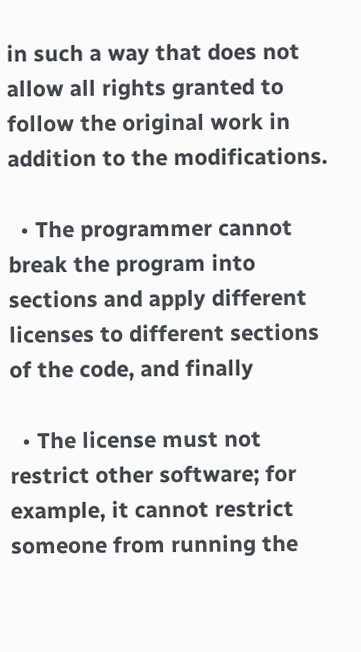in such a way that does not allow all rights granted to follow the original work in addition to the modifications.

  • The programmer cannot break the program into sections and apply different licenses to different sections of the code, and finally

  • The license must not restrict other software; for example, it cannot restrict someone from running the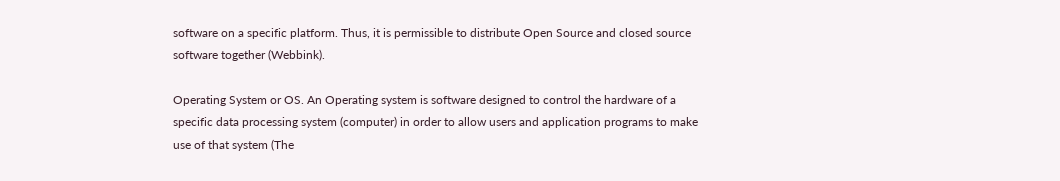software on a specific platform. Thus, it is permissible to distribute Open Source and closed source software together (Webbink).

Operating System or OS. An Operating system is software designed to control the hardware of a specific data processing system (computer) in order to allow users and application programs to make use of that system (The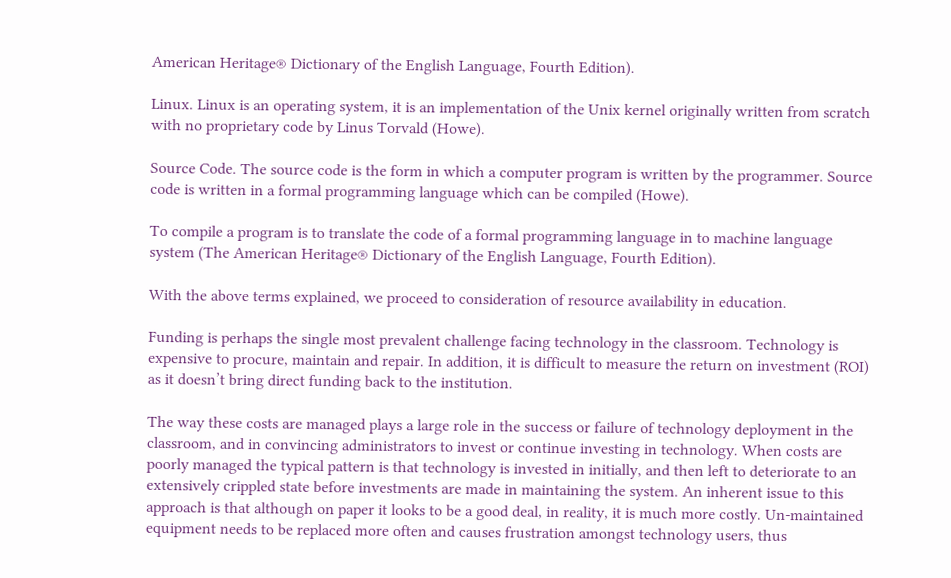American Heritage® Dictionary of the English Language, Fourth Edition).

Linux. Linux is an operating system, it is an implementation of the Unix kernel originally written from scratch with no proprietary code by Linus Torvald (Howe).

Source Code. The source code is the form in which a computer program is written by the programmer. Source code is written in a formal programming language which can be compiled (Howe).

To compile a program is to translate the code of a formal programming language in to machine language system (The American Heritage® Dictionary of the English Language, Fourth Edition).

With the above terms explained, we proceed to consideration of resource availability in education.

Funding is perhaps the single most prevalent challenge facing technology in the classroom. Technology is expensive to procure, maintain and repair. In addition, it is difficult to measure the return on investment (ROI) as it doesn’t bring direct funding back to the institution.

The way these costs are managed plays a large role in the success or failure of technology deployment in the classroom, and in convincing administrators to invest or continue investing in technology. When costs are poorly managed the typical pattern is that technology is invested in initially, and then left to deteriorate to an extensively crippled state before investments are made in maintaining the system. An inherent issue to this approach is that although on paper it looks to be a good deal, in reality, it is much more costly. Un-maintained equipment needs to be replaced more often and causes frustration amongst technology users, thus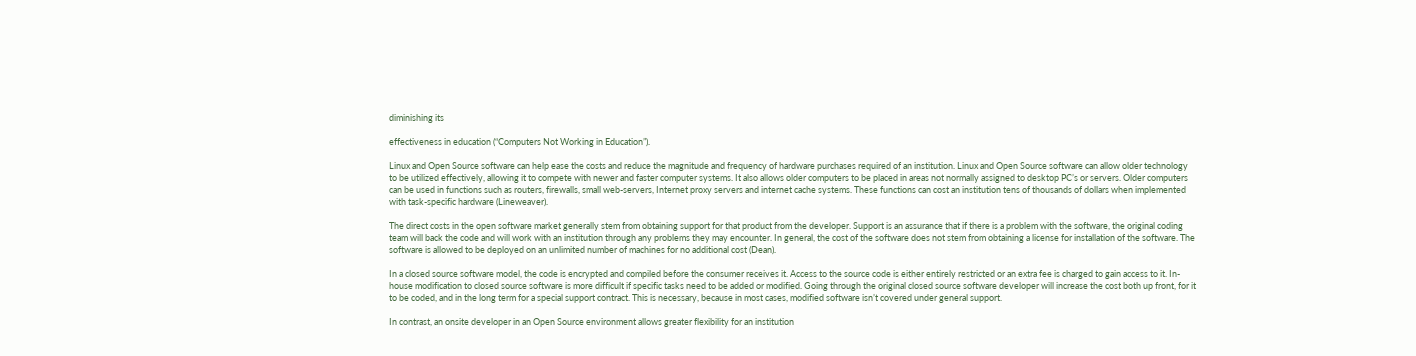diminishing its

effectiveness in education (“Computers Not Working in Education”).

Linux and Open Source software can help ease the costs and reduce the magnitude and frequency of hardware purchases required of an institution. Linux and Open Source software can allow older technology to be utilized effectively, allowing it to compete with newer and faster computer systems. It also allows older computers to be placed in areas not normally assigned to desktop PC’s or servers. Older computers can be used in functions such as routers, firewalls, small web-servers, Internet proxy servers and internet cache systems. These functions can cost an institution tens of thousands of dollars when implemented with task-specific hardware (Lineweaver).

The direct costs in the open software market generally stem from obtaining support for that product from the developer. Support is an assurance that if there is a problem with the software, the original coding team will back the code and will work with an institution through any problems they may encounter. In general, the cost of the software does not stem from obtaining a license for installation of the software. The software is allowed to be deployed on an unlimited number of machines for no additional cost (Dean).

In a closed source software model, the code is encrypted and compiled before the consumer receives it. Access to the source code is either entirely restricted or an extra fee is charged to gain access to it. In-house modification to closed source software is more difficult if specific tasks need to be added or modified. Going through the original closed source software developer will increase the cost both up front, for it to be coded, and in the long term for a special support contract. This is necessary, because in most cases, modified software isn’t covered under general support.

In contrast, an onsite developer in an Open Source environment allows greater flexibility for an institution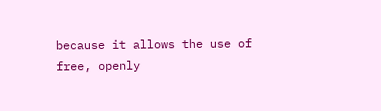because it allows the use of free, openly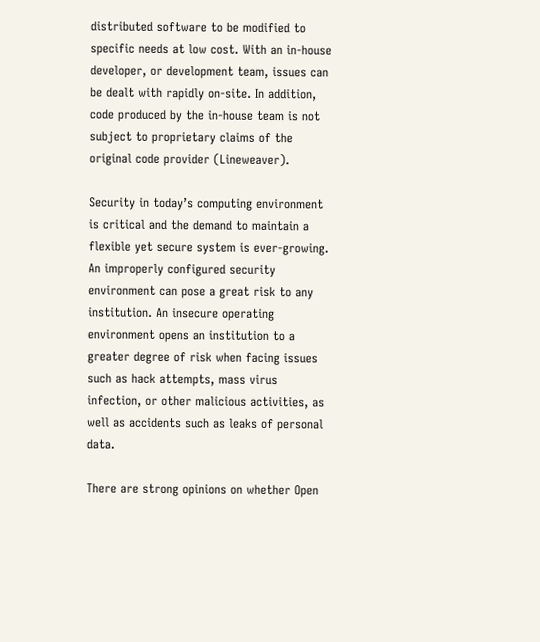distributed software to be modified to specific needs at low cost. With an in-house developer, or development team, issues can be dealt with rapidly on-site. In addition, code produced by the in-house team is not subject to proprietary claims of the original code provider (Lineweaver).

Security in today’s computing environment is critical and the demand to maintain a flexible yet secure system is ever-growing. An improperly configured security environment can pose a great risk to any institution. An insecure operating environment opens an institution to a greater degree of risk when facing issues such as hack attempts, mass virus infection, or other malicious activities, as well as accidents such as leaks of personal data.

There are strong opinions on whether Open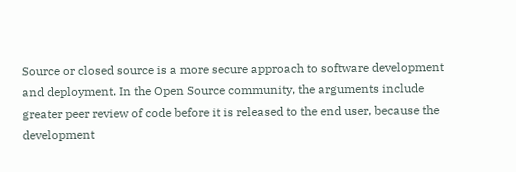Source or closed source is a more secure approach to software development and deployment. In the Open Source community, the arguments include greater peer review of code before it is released to the end user, because the development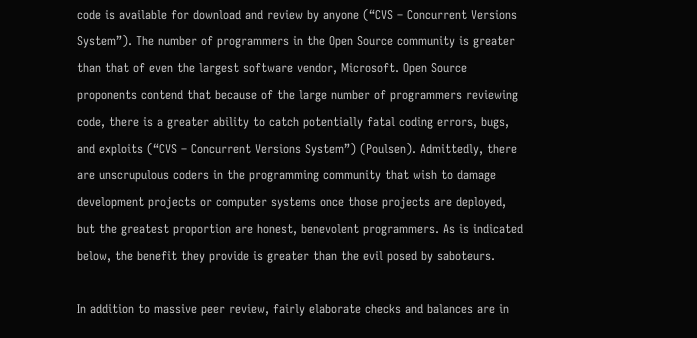code is available for download and review by anyone (“CVS – Concurrent Versions System”). The number of programmers in the Open Source community is greater than that of even the largest software vendor, Microsoft. Open Source proponents contend that because of the large number of programmers reviewing code, there is a greater ability to catch potentially fatal coding errors, bugs, and exploits (“CVS – Concurrent Versions System”) (Poulsen). Admittedly, there are unscrupulous coders in the programming community that wish to damage development projects or computer systems once those projects are deployed, but the greatest proportion are honest, benevolent programmers. As is indicated below, the benefit they provide is greater than the evil posed by saboteurs.

In addition to massive peer review, fairly elaborate checks and balances are in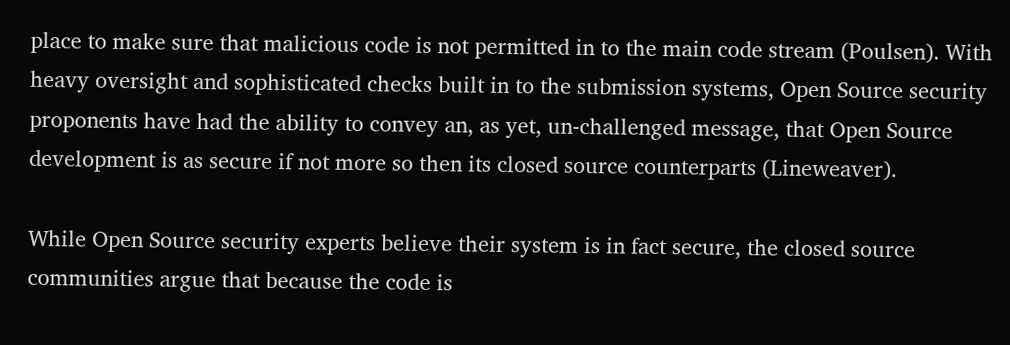place to make sure that malicious code is not permitted in to the main code stream (Poulsen). With heavy oversight and sophisticated checks built in to the submission systems, Open Source security proponents have had the ability to convey an, as yet, un-challenged message, that Open Source development is as secure if not more so then its closed source counterparts (Lineweaver).

While Open Source security experts believe their system is in fact secure, the closed source communities argue that because the code is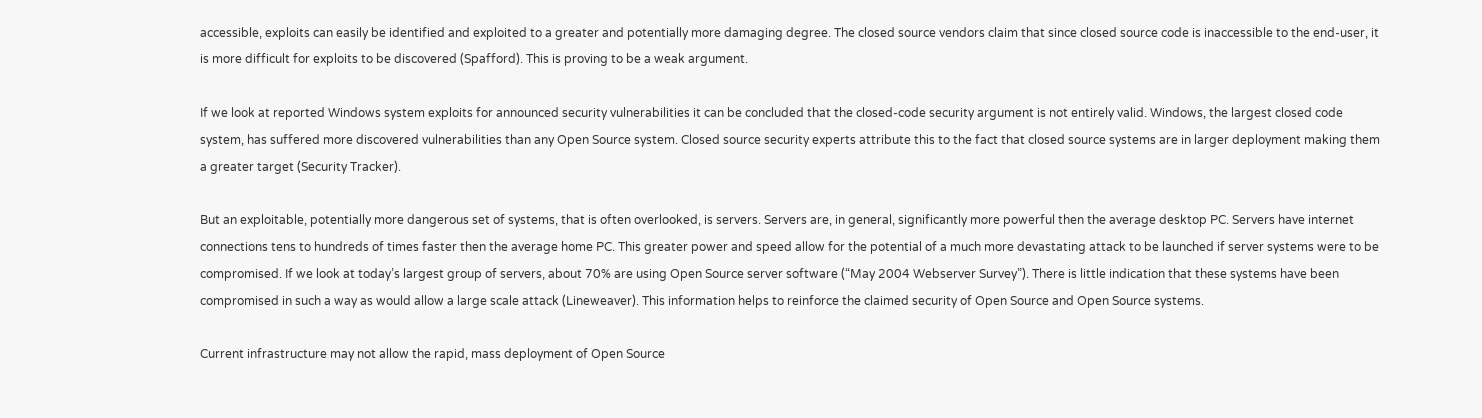accessible, exploits can easily be identified and exploited to a greater and potentially more damaging degree. The closed source vendors claim that since closed source code is inaccessible to the end-user, it is more difficult for exploits to be discovered (Spafford). This is proving to be a weak argument.

If we look at reported Windows system exploits for announced security vulnerabilities it can be concluded that the closed-code security argument is not entirely valid. Windows, the largest closed code system, has suffered more discovered vulnerabilities than any Open Source system. Closed source security experts attribute this to the fact that closed source systems are in larger deployment making them a greater target (Security Tracker).

But an exploitable, potentially more dangerous set of systems, that is often overlooked, is servers. Servers are, in general, significantly more powerful then the average desktop PC. Servers have internet connections tens to hundreds of times faster then the average home PC. This greater power and speed allow for the potential of a much more devastating attack to be launched if server systems were to be compromised. If we look at today’s largest group of servers, about 70% are using Open Source server software (“May 2004 Webserver Survey”). There is little indication that these systems have been compromised in such a way as would allow a large scale attack (Lineweaver). This information helps to reinforce the claimed security of Open Source and Open Source systems.

Current infrastructure may not allow the rapid, mass deployment of Open Source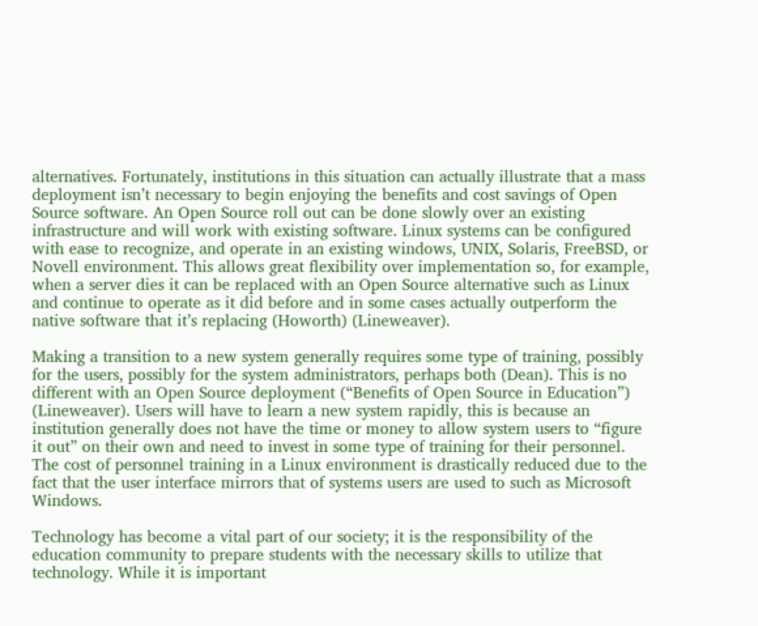alternatives. Fortunately, institutions in this situation can actually illustrate that a mass deployment isn’t necessary to begin enjoying the benefits and cost savings of Open Source software. An Open Source roll out can be done slowly over an existing infrastructure and will work with existing software. Linux systems can be configured with ease to recognize, and operate in an existing windows, UNIX, Solaris, FreeBSD, or Novell environment. This allows great flexibility over implementation so, for example, when a server dies it can be replaced with an Open Source alternative such as Linux and continue to operate as it did before and in some cases actually outperform the native software that it’s replacing (Howorth) (Lineweaver).

Making a transition to a new system generally requires some type of training, possibly for the users, possibly for the system administrators, perhaps both (Dean). This is no different with an Open Source deployment (“Benefits of Open Source in Education”) (Lineweaver). Users will have to learn a new system rapidly, this is because an institution generally does not have the time or money to allow system users to “figure it out” on their own and need to invest in some type of training for their personnel. The cost of personnel training in a Linux environment is drastically reduced due to the fact that the user interface mirrors that of systems users are used to such as Microsoft Windows.

Technology has become a vital part of our society; it is the responsibility of the education community to prepare students with the necessary skills to utilize that technology. While it is important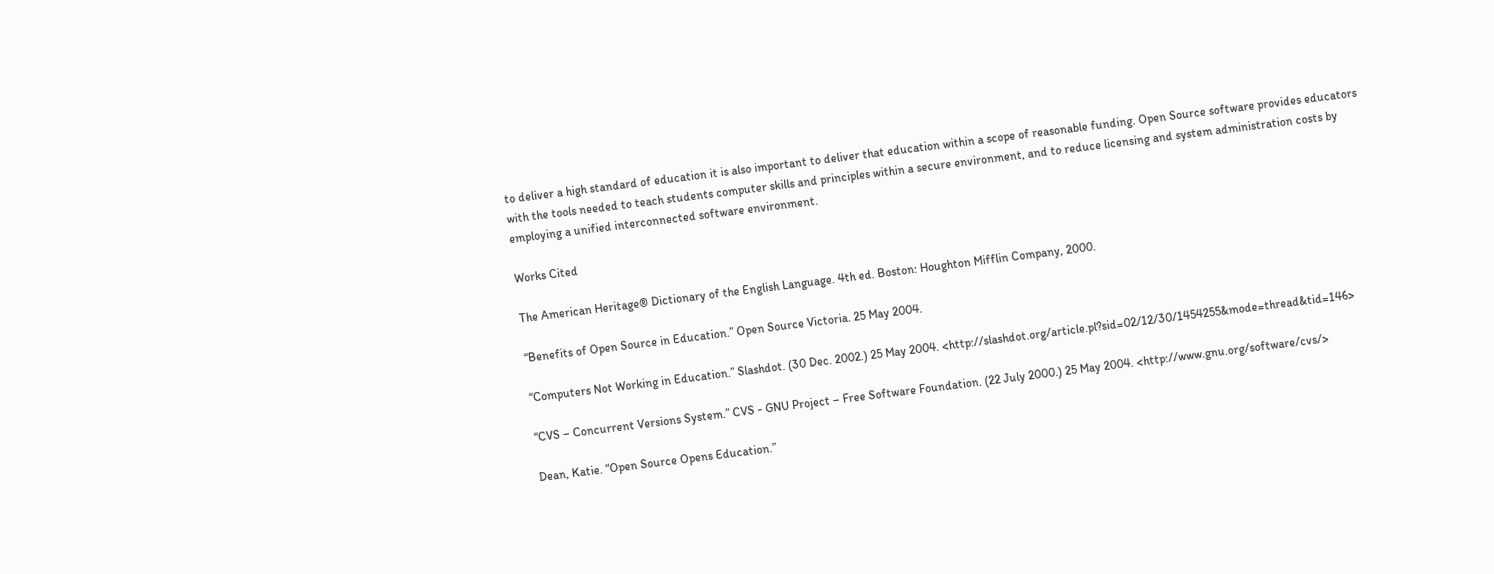to deliver a high standard of education it is also important to deliver that education within a scope of reasonable funding. Open Source software provides educators with the tools needed to teach students computer skills and principles within a secure environment, and to reduce licensing and system administration costs by employing a unified interconnected software environment.

Works Cited

The American Heritage® Dictionary of the English Language. 4th ed. Boston: Houghton Mifflin Company, 2000.

“Benefits of Open Source in Education.” Open Source Victoria. 25 May 2004.

“Computers Not Working in Education.” Slashdot. (30 Dec. 2002.) 25 May 2004. <http://slashdot.org/article.pl?sid=02/12/30/1454255&mode=thread&tid=146>

“CVS – Concurrent Versions System.” CVS - GNU Project – Free Software Foundation. (22 July 2000.) 25 May 2004. <http://www.gnu.org/software/cvs/>

Dean, Katie. “Open Source Opens Education.”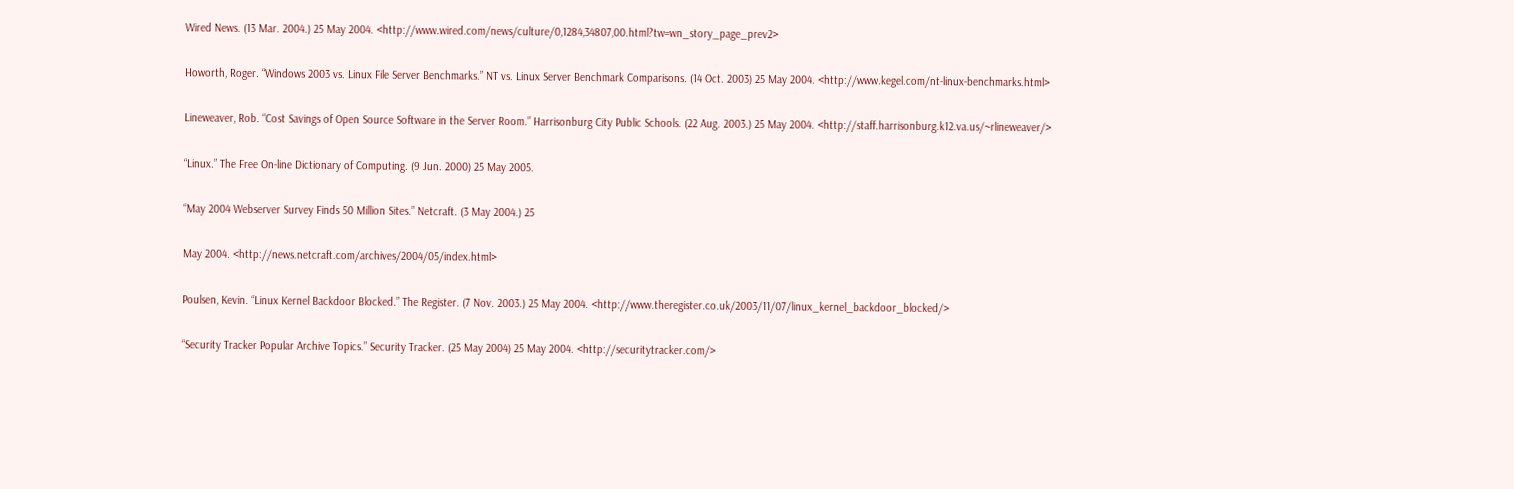Wired News. (13 Mar. 2004.) 25 May 2004. <http://www.wired.com/news/culture/0,1284,34807,00.html?tw=wn_story_page_prev2>

Howorth, Roger. “Windows 2003 vs. Linux File Server Benchmarks.” NT vs. Linux Server Benchmark Comparisons. (14 Oct. 2003) 25 May 2004. <http://www.kegel.com/nt-linux-benchmarks.html>

Lineweaver, Rob. “Cost Savings of Open Source Software in the Server Room.” Harrisonburg City Public Schools. (22 Aug. 2003.) 25 May 2004. <http://staff.harrisonburg.k12.va.us/~rlineweaver/>

“Linux.” The Free On-line Dictionary of Computing. (9 Jun. 2000) 25 May 2005.

“May 2004 Webserver Survey Finds 50 Million Sites.” Netcraft. (3 May 2004.) 25

May 2004. <http://news.netcraft.com/archives/2004/05/index.html>

Poulsen, Kevin. “Linux Kernel Backdoor Blocked.” The Register. (7 Nov. 2003.) 25 May 2004. <http://www.theregister.co.uk/2003/11/07/linux_kernel_backdoor_blocked/>

“Security Tracker Popular Archive Topics.” Security Tracker. (25 May 2004) 25 May 2004. <http://securitytracker.com/>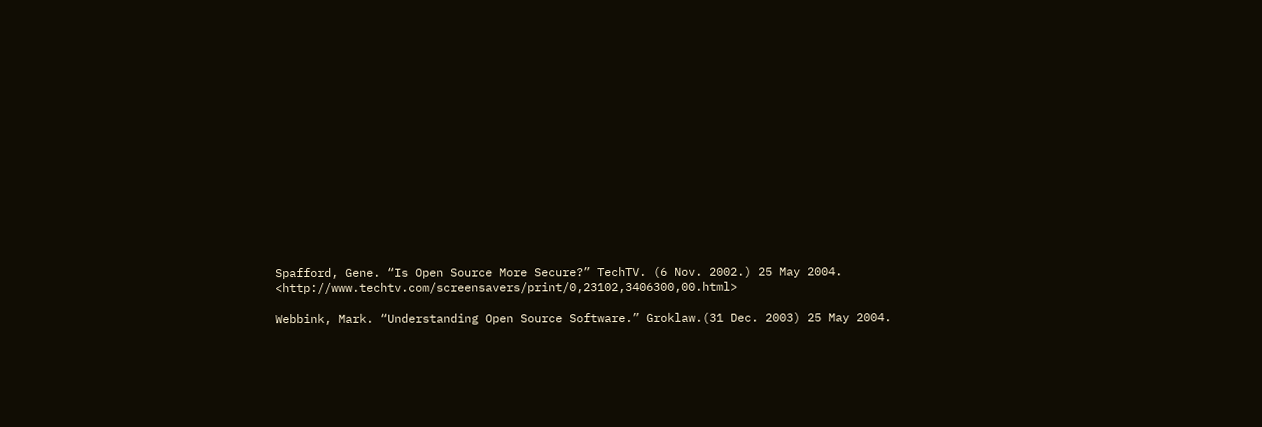Spafford, Gene. “Is Open Source More Secure?” TechTV. (6 Nov. 2002.) 25 May 2004. <http://www.techtv.com/screensavers/print/0,23102,3406300,00.html>

Webbink, Mark. “Understanding Open Source Software.” Groklaw.(31 Dec. 2003) 25 May 2004.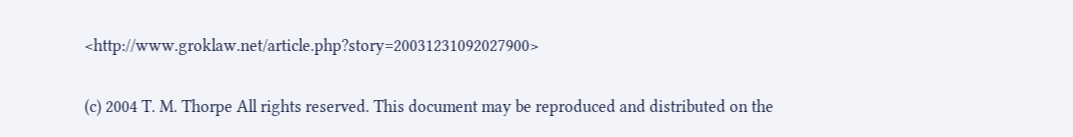<http://www.groklaw.net/article.php?story=20031231092027900>

(c) 2004 T. M. Thorpe All rights reserved. This document may be reproduced and distributed on the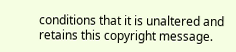conditions that it is unaltered and retains this copyright message.